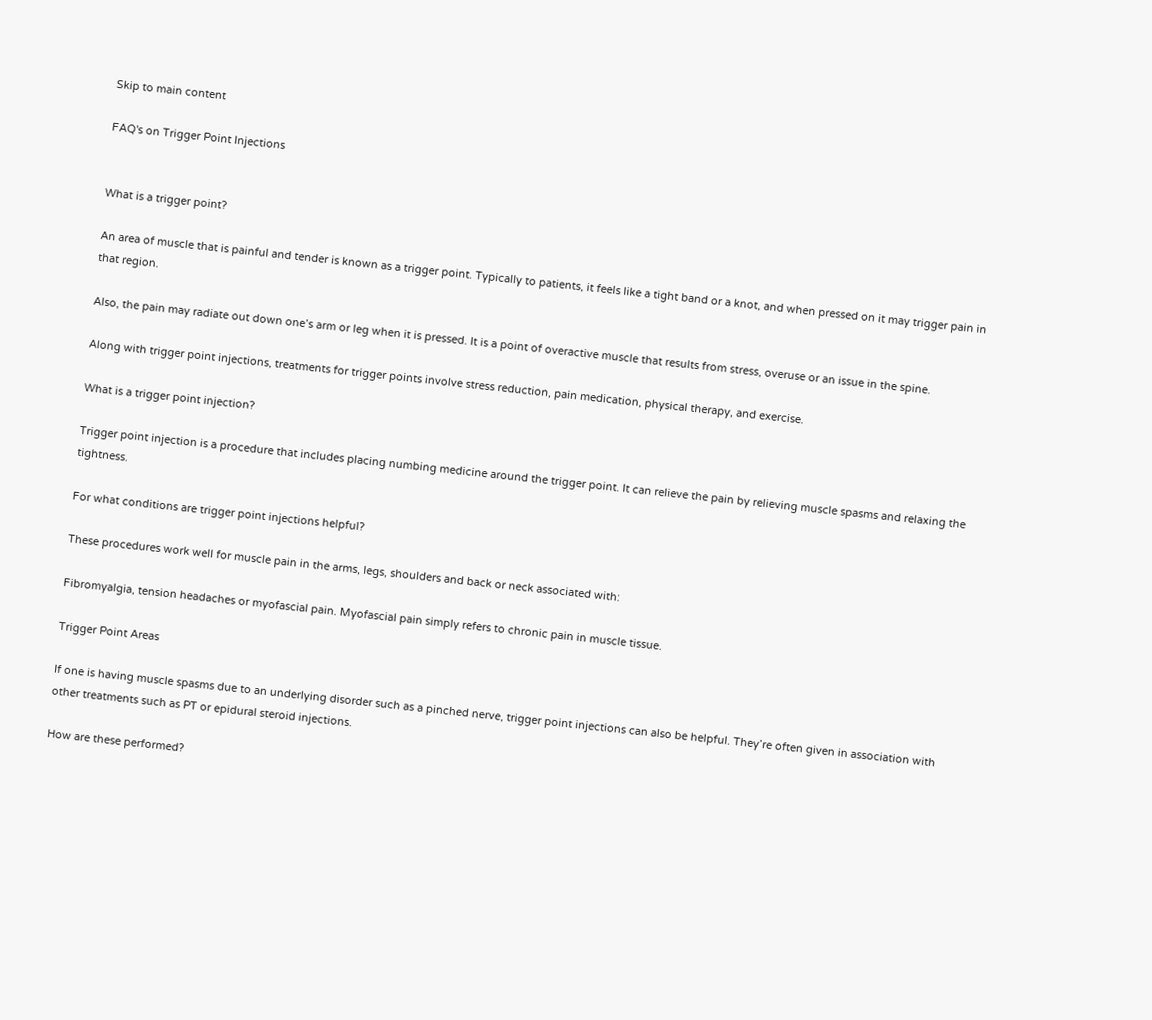Skip to main content

FAQ's on Trigger Point Injections


What is a trigger point?

An area of muscle that is painful and tender is known as a trigger point. Typically to patients, it feels like a tight band or a knot, and when pressed on it may trigger pain in that region.

Also, the pain may radiate out down one’s arm or leg when it is pressed. It is a point of overactive muscle that results from stress, overuse or an issue in the spine.

Along with trigger point injections, treatments for trigger points involve stress reduction, pain medication, physical therapy, and exercise.

What is a trigger point injection?

Trigger point injection is a procedure that includes placing numbing medicine around the trigger point. It can relieve the pain by relieving muscle spasms and relaxing the tightness.

For what conditions are trigger point injections helpful?

These procedures work well for muscle pain in the arms, legs, shoulders and back or neck associated with:

Fibromyalgia, tension headaches or myofascial pain. Myofascial pain simply refers to chronic pain in muscle tissue.

Trigger Point Areas

If one is having muscle spasms due to an underlying disorder such as a pinched nerve, trigger point injections can also be helpful. They’re often given in association with other treatments such as PT or epidural steroid injections.

How are these performed?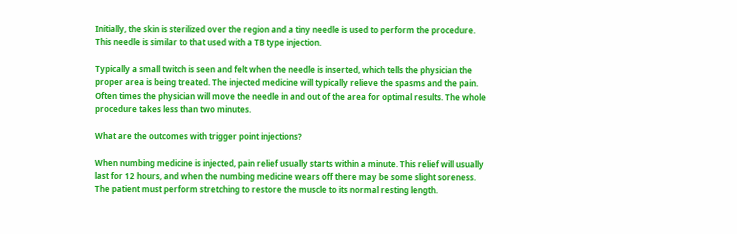Initially, the skin is sterilized over the region and a tiny needle is used to perform the procedure. This needle is similar to that used with a TB type injection.

Typically a small twitch is seen and felt when the needle is inserted, which tells the physician the proper area is being treated. The injected medicine will typically relieve the spasms and the pain. Often times the physician will move the needle in and out of the area for optimal results. The whole procedure takes less than two minutes.

What are the outcomes with trigger point injections?

When numbing medicine is injected, pain relief usually starts within a minute. This relief will usually last for 12 hours, and when the numbing medicine wears off there may be some slight soreness.
The patient must perform stretching to restore the muscle to its normal resting length.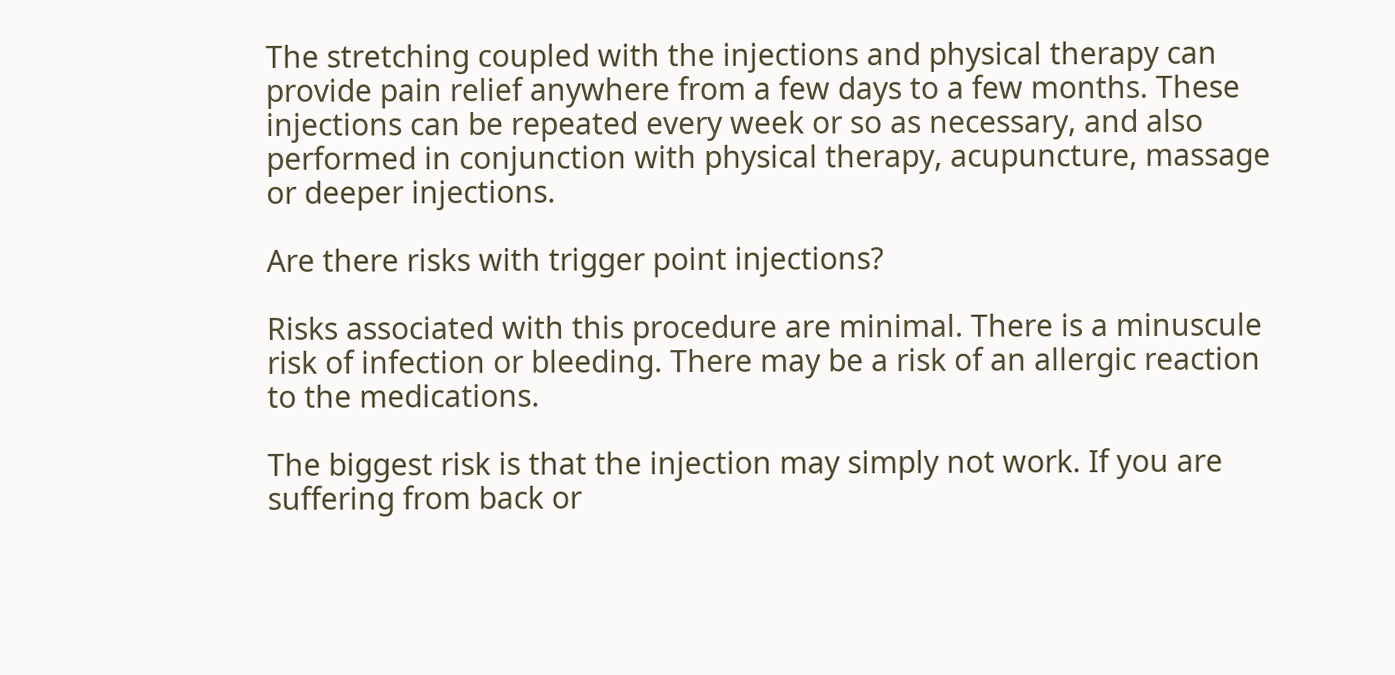The stretching coupled with the injections and physical therapy can provide pain relief anywhere from a few days to a few months. These injections can be repeated every week or so as necessary, and also performed in conjunction with physical therapy, acupuncture, massage or deeper injections.

Are there risks with trigger point injections?

Risks associated with this procedure are minimal. There is a minuscule risk of infection or bleeding. There may be a risk of an allergic reaction to the medications.

The biggest risk is that the injection may simply not work. If you are suffering from back or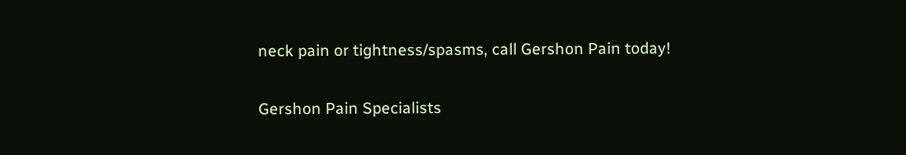neck pain or tightness/spasms, call Gershon Pain today!


Gershon Pain Specialists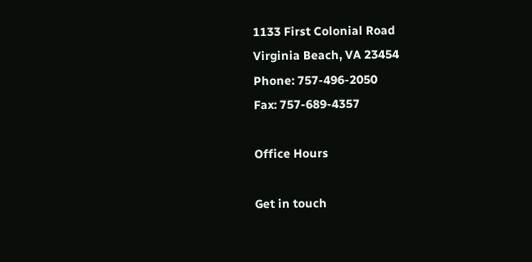1133 First Colonial Road
Virginia Beach, VA 23454
Phone: 757-496-2050
Fax: 757-689-4357

Office Hours

Get in touch